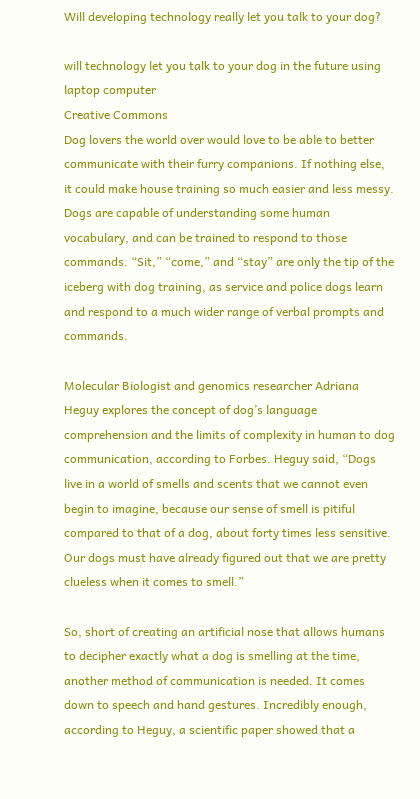Will developing technology really let you talk to your dog?

will technology let you talk to your dog in the future using laptop computer
Creative Commons
Dog lovers the world over would love to be able to better communicate with their furry companions. If nothing else, it could make house training so much easier and less messy. Dogs are capable of understanding some human vocabulary, and can be trained to respond to those commands. “Sit,” “come,” and “stay” are only the tip of the iceberg with dog training, as service and police dogs learn and respond to a much wider range of verbal prompts and commands.

Molecular Biologist and genomics researcher Adriana Heguy explores the concept of dog’s language comprehension and the limits of complexity in human to dog communication, according to Forbes. Heguy said, “Dogs live in a world of smells and scents that we cannot even begin to imagine, because our sense of smell is pitiful compared to that of a dog, about forty times less sensitive. Our dogs must have already figured out that we are pretty clueless when it comes to smell.”

So, short of creating an artificial nose that allows humans to decipher exactly what a dog is smelling at the time, another method of communication is needed. It comes down to speech and hand gestures. Incredibly enough, according to Heguy, a scientific paper showed that a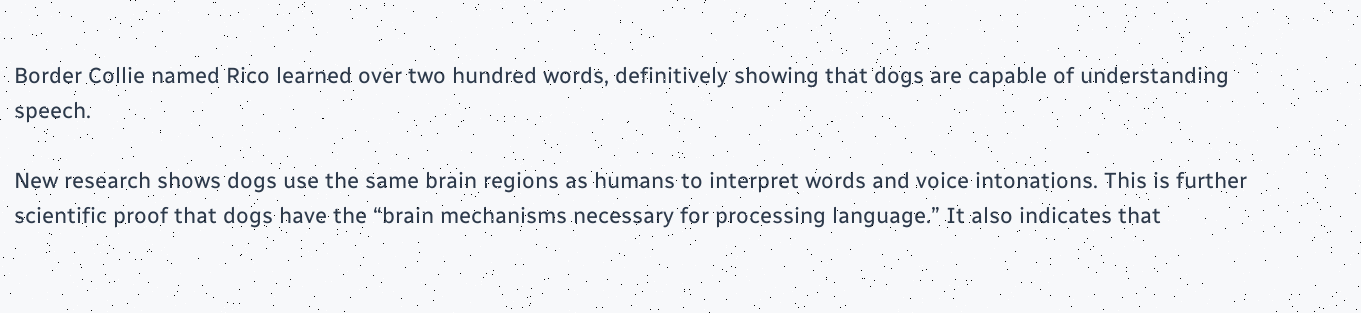Border Collie named Rico learned over two hundred words, definitively showing that dogs are capable of understanding speech.

New research shows dogs use the same brain regions as humans to interpret words and voice intonations. This is further scientific proof that dogs have the “brain mechanisms necessary for processing language.” It also indicates that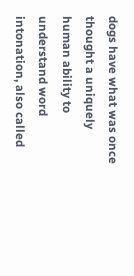dogs have what was once thought a uniquely human ability to understand word intonation, also called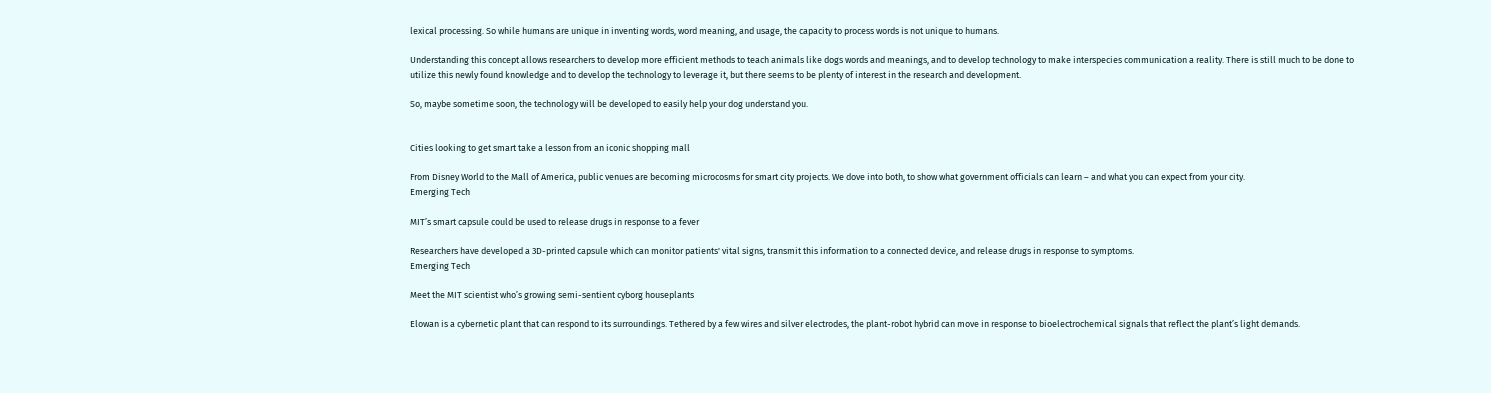lexical processing. So while humans are unique in inventing words, word meaning, and usage, the capacity to process words is not unique to humans.

Understanding this concept allows researchers to develop more efficient methods to teach animals like dogs words and meanings, and to develop technology to make interspecies communication a reality. There is still much to be done to utilize this newly found knowledge and to develop the technology to leverage it, but there seems to be plenty of interest in the research and development.

So, maybe sometime soon, the technology will be developed to easily help your dog understand you.


Cities looking to get smart take a lesson from an iconic shopping mall

From Disney World to the Mall of America, public venues are becoming microcosms for smart city projects. We dove into both, to show what government officials can learn – and what you can expect from your city.
Emerging Tech

MIT’s smart capsule could be used to release drugs in response to a fever

Researchers have developed a 3D-printed capsule which can monitor patients' vital signs, transmit this information to a connected device, and release drugs in response to symptoms.
Emerging Tech

Meet the MIT scientist who’s growing semi-sentient cyborg houseplants

Elowan is a cybernetic plant that can respond to its surroundings. Tethered by a few wires and silver electrodes, the plant-robot hybrid can move in response to bioelectrochemical signals that reflect the plant’s light demands.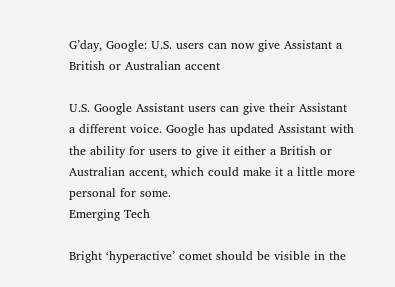G’day, Google: U.S. users can now give Assistant a British or Australian accent

U.S. Google Assistant users can give their Assistant a different voice. Google has updated Assistant with the ability for users to give it either a British or Australian accent, which could make it a little more personal for some.
Emerging Tech

Bright ‘hyperactive’ comet should be visible in the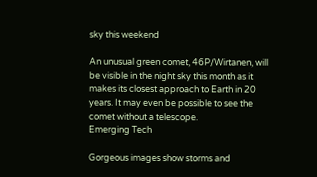sky this weekend

An unusual green comet, 46P/Wirtanen, will be visible in the night sky this month as it makes its closest approach to Earth in 20 years. It may even be possible to see the comet without a telescope.
Emerging Tech

Gorgeous images show storms and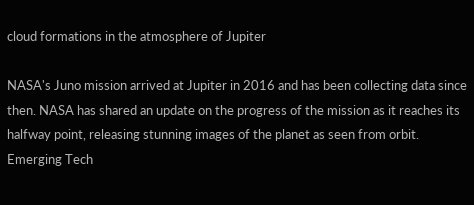cloud formations in the atmosphere of Jupiter

NASA's Juno mission arrived at Jupiter in 2016 and has been collecting data since then. NASA has shared an update on the progress of the mission as it reaches its halfway point, releasing stunning images of the planet as seen from orbit.
Emerging Tech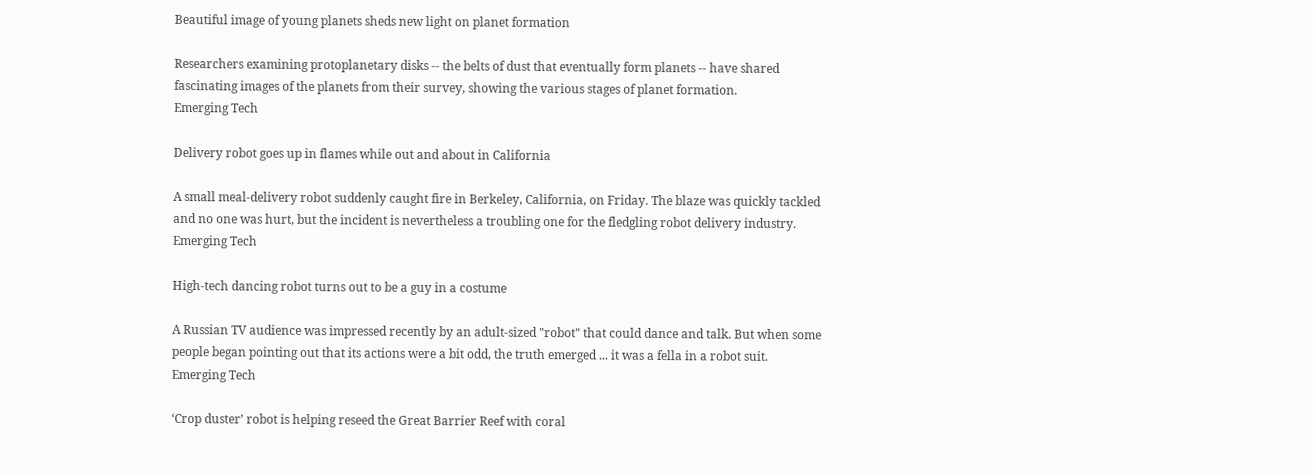Beautiful image of young planets sheds new light on planet formation

Researchers examining protoplanetary disks -- the belts of dust that eventually form planets -- have shared fascinating images of the planets from their survey, showing the various stages of planet formation.
Emerging Tech

Delivery robot goes up in flames while out and about in California

A small meal-delivery robot suddenly caught fire in Berkeley, California, on Friday. The blaze was quickly tackled and no one was hurt, but the incident is nevertheless a troubling one for the fledgling robot delivery industry.
Emerging Tech

High-tech dancing robot turns out to be a guy in a costume

A Russian TV audience was impressed recently by an adult-sized "robot" that could dance and talk. But when some people began pointing out that its actions were a bit odd, the truth emerged ... it was a fella in a robot suit.
Emerging Tech

‘Crop duster’ robot is helping reseed the Great Barrier Reef with coral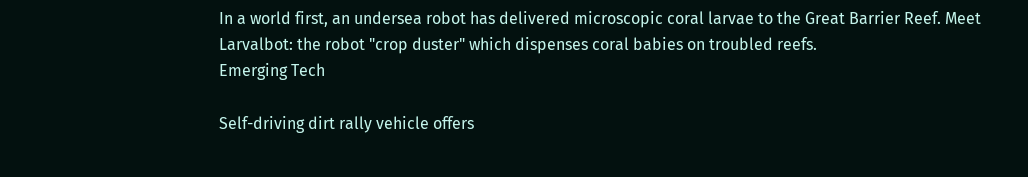In a world first, an undersea robot has delivered microscopic coral larvae to the Great Barrier Reef. Meet Larvalbot: the robot "crop duster" which dispenses coral babies on troubled reefs.
Emerging Tech

Self-driving dirt rally vehicle offers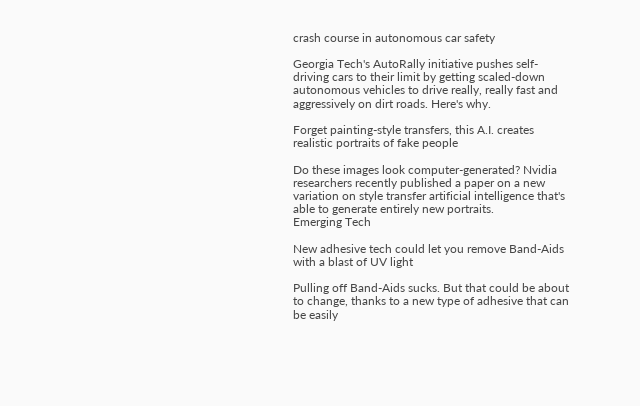crash course in autonomous car safety

Georgia Tech's AutoRally initiative pushes self-driving cars to their limit by getting scaled-down autonomous vehicles to drive really, really fast and aggressively on dirt roads. Here's why.

Forget painting-style transfers, this A.I. creates realistic portraits of fake people

Do these images look computer-generated? Nvidia researchers recently published a paper on a new variation on style transfer artificial intelligence that's able to generate entirely new portraits.
Emerging Tech

New adhesive tech could let you remove Band-Aids with a blast of UV light

Pulling off Band-Aids sucks. But that could be about to change, thanks to a new type of adhesive that can be easily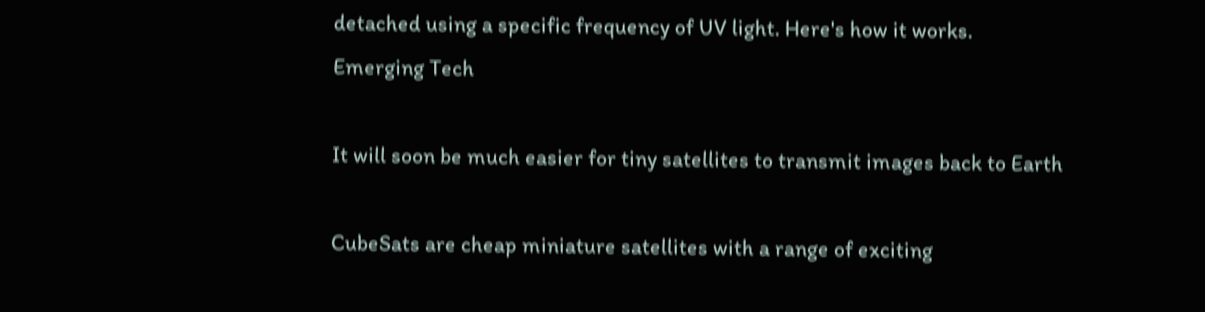detached using a specific frequency of UV light. Here's how it works.
Emerging Tech

It will soon be much easier for tiny satellites to transmit images back to Earth

CubeSats are cheap miniature satellites with a range of exciting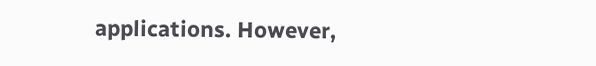applications. However,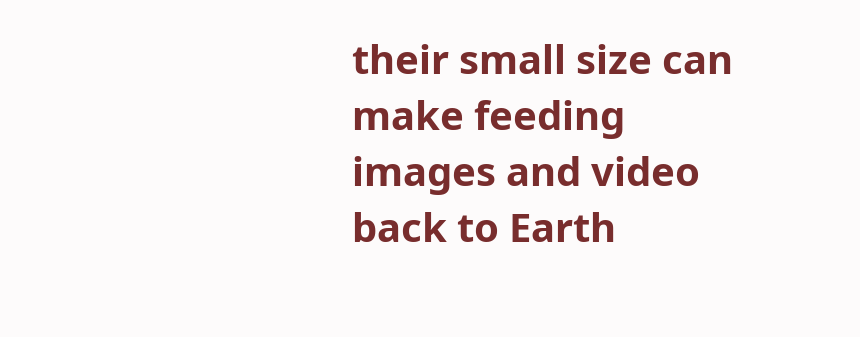their small size can make feeding images and video back to Earth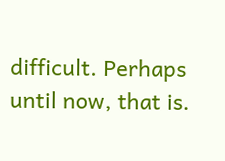difficult. Perhaps until now, that is.